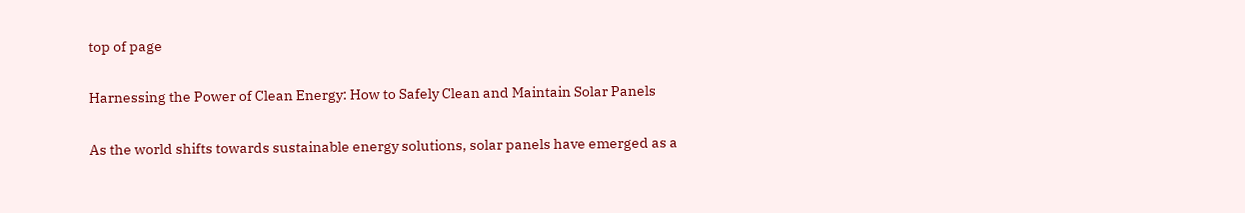top of page

Harnessing the Power of Clean Energy: How to Safely Clean and Maintain Solar Panels

As the world shifts towards sustainable energy solutions, solar panels have emerged as a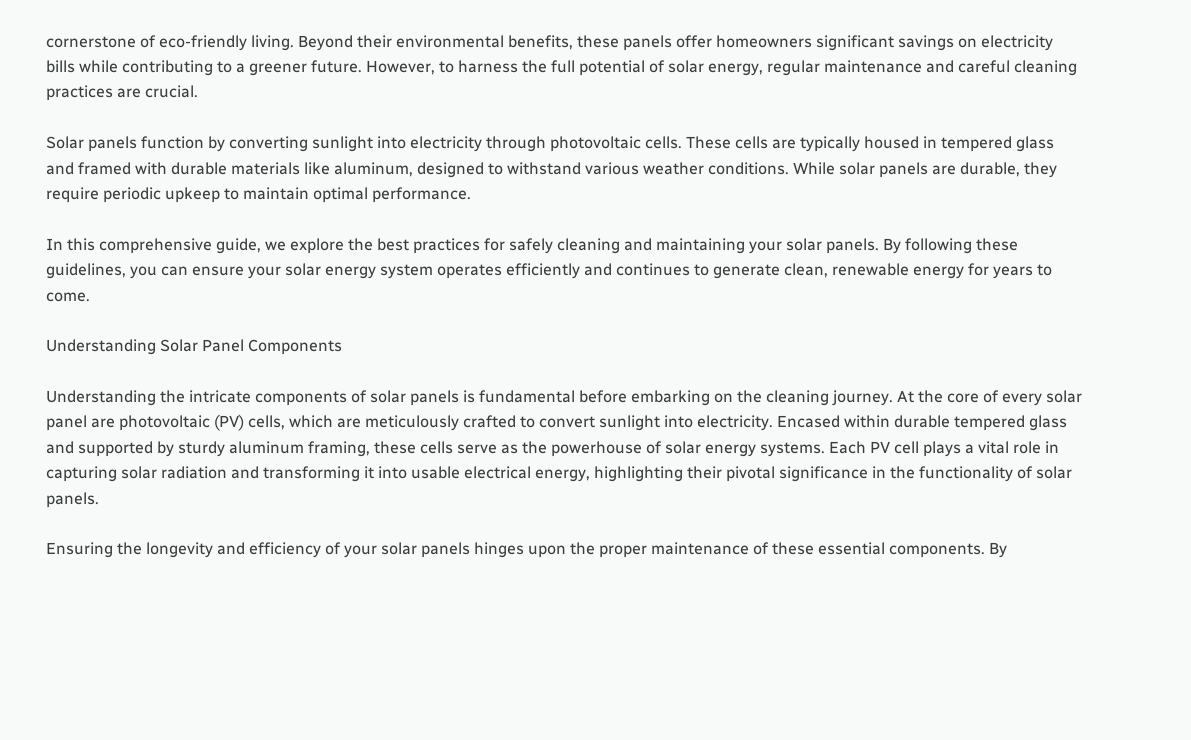cornerstone of eco-friendly living. Beyond their environmental benefits, these panels offer homeowners significant savings on electricity bills while contributing to a greener future. However, to harness the full potential of solar energy, regular maintenance and careful cleaning practices are crucial.

Solar panels function by converting sunlight into electricity through photovoltaic cells. These cells are typically housed in tempered glass and framed with durable materials like aluminum, designed to withstand various weather conditions. While solar panels are durable, they require periodic upkeep to maintain optimal performance.

In this comprehensive guide, we explore the best practices for safely cleaning and maintaining your solar panels. By following these guidelines, you can ensure your solar energy system operates efficiently and continues to generate clean, renewable energy for years to come.

Understanding Solar Panel Components

Understanding the intricate components of solar panels is fundamental before embarking on the cleaning journey. At the core of every solar panel are photovoltaic (PV) cells, which are meticulously crafted to convert sunlight into electricity. Encased within durable tempered glass and supported by sturdy aluminum framing, these cells serve as the powerhouse of solar energy systems. Each PV cell plays a vital role in capturing solar radiation and transforming it into usable electrical energy, highlighting their pivotal significance in the functionality of solar panels.

Ensuring the longevity and efficiency of your solar panels hinges upon the proper maintenance of these essential components. By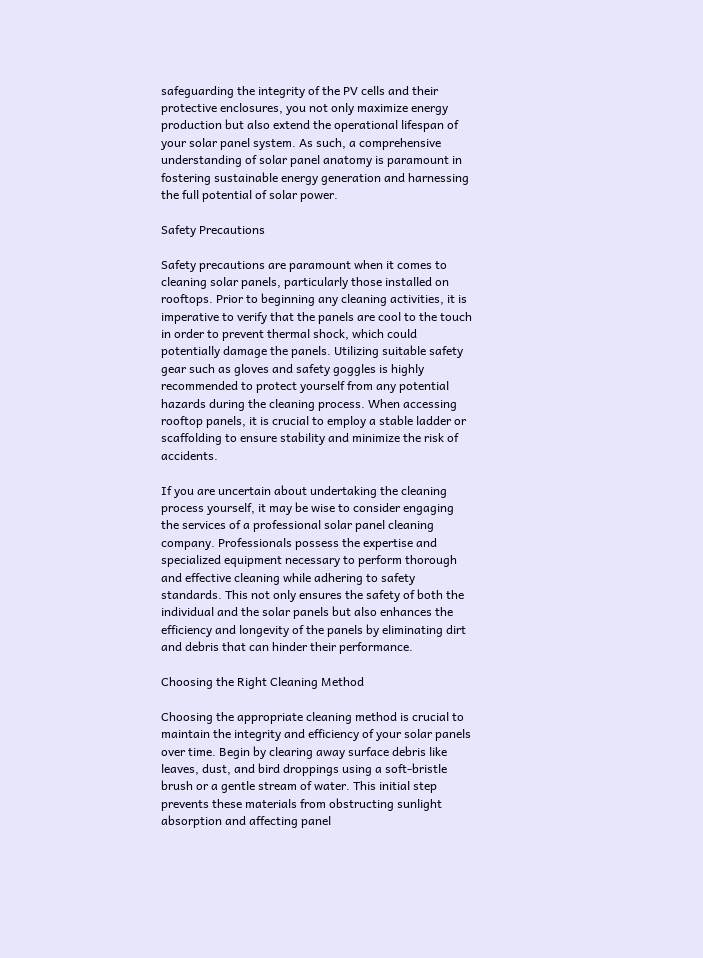safeguarding the integrity of the PV cells and their protective enclosures, you not only maximize energy production but also extend the operational lifespan of your solar panel system. As such, a comprehensive understanding of solar panel anatomy is paramount in fostering sustainable energy generation and harnessing the full potential of solar power.

Safety Precautions

Safety precautions are paramount when it comes to cleaning solar panels, particularly those installed on rooftops. Prior to beginning any cleaning activities, it is imperative to verify that the panels are cool to the touch in order to prevent thermal shock, which could potentially damage the panels. Utilizing suitable safety gear such as gloves and safety goggles is highly recommended to protect yourself from any potential hazards during the cleaning process. When accessing rooftop panels, it is crucial to employ a stable ladder or scaffolding to ensure stability and minimize the risk of accidents.

If you are uncertain about undertaking the cleaning process yourself, it may be wise to consider engaging the services of a professional solar panel cleaning company. Professionals possess the expertise and specialized equipment necessary to perform thorough and effective cleaning while adhering to safety standards. This not only ensures the safety of both the individual and the solar panels but also enhances the efficiency and longevity of the panels by eliminating dirt and debris that can hinder their performance.

Choosing the Right Cleaning Method

Choosing the appropriate cleaning method is crucial to maintain the integrity and efficiency of your solar panels over time. Begin by clearing away surface debris like leaves, dust, and bird droppings using a soft-bristle brush or a gentle stream of water. This initial step prevents these materials from obstructing sunlight absorption and affecting panel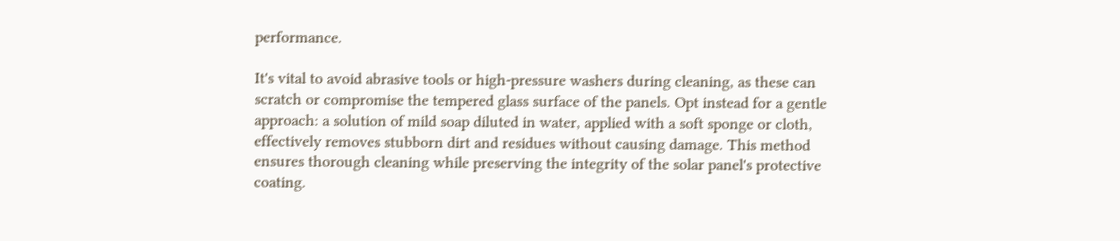performance.

It's vital to avoid abrasive tools or high-pressure washers during cleaning, as these can scratch or compromise the tempered glass surface of the panels. Opt instead for a gentle approach: a solution of mild soap diluted in water, applied with a soft sponge or cloth, effectively removes stubborn dirt and residues without causing damage. This method ensures thorough cleaning while preserving the integrity of the solar panel's protective coating.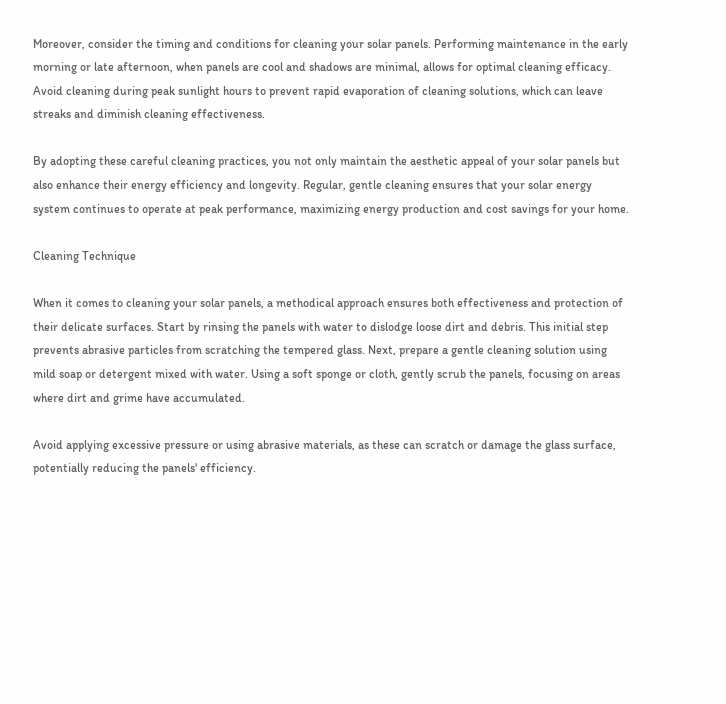Moreover, consider the timing and conditions for cleaning your solar panels. Performing maintenance in the early morning or late afternoon, when panels are cool and shadows are minimal, allows for optimal cleaning efficacy. Avoid cleaning during peak sunlight hours to prevent rapid evaporation of cleaning solutions, which can leave streaks and diminish cleaning effectiveness.

By adopting these careful cleaning practices, you not only maintain the aesthetic appeal of your solar panels but also enhance their energy efficiency and longevity. Regular, gentle cleaning ensures that your solar energy system continues to operate at peak performance, maximizing energy production and cost savings for your home.

Cleaning Technique

When it comes to cleaning your solar panels, a methodical approach ensures both effectiveness and protection of their delicate surfaces. Start by rinsing the panels with water to dislodge loose dirt and debris. This initial step prevents abrasive particles from scratching the tempered glass. Next, prepare a gentle cleaning solution using mild soap or detergent mixed with water. Using a soft sponge or cloth, gently scrub the panels, focusing on areas where dirt and grime have accumulated.

Avoid applying excessive pressure or using abrasive materials, as these can scratch or damage the glass surface, potentially reducing the panels' efficiency.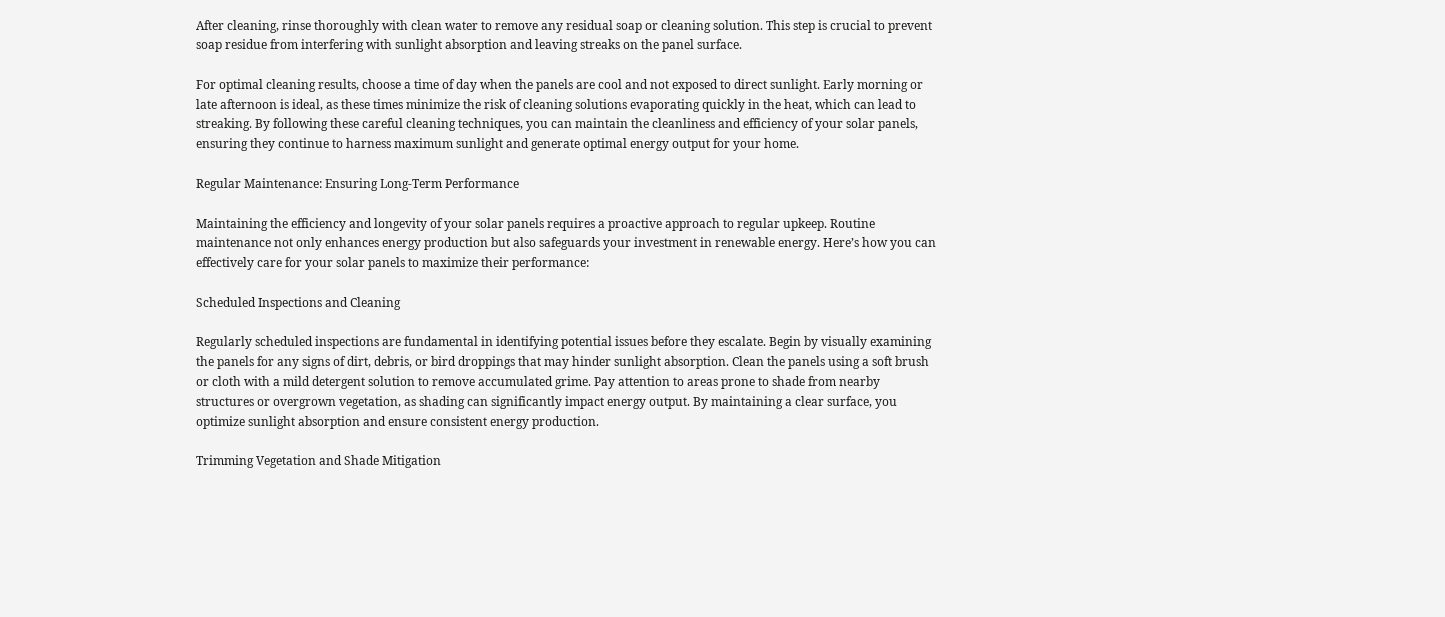After cleaning, rinse thoroughly with clean water to remove any residual soap or cleaning solution. This step is crucial to prevent soap residue from interfering with sunlight absorption and leaving streaks on the panel surface.

For optimal cleaning results, choose a time of day when the panels are cool and not exposed to direct sunlight. Early morning or late afternoon is ideal, as these times minimize the risk of cleaning solutions evaporating quickly in the heat, which can lead to streaking. By following these careful cleaning techniques, you can maintain the cleanliness and efficiency of your solar panels, ensuring they continue to harness maximum sunlight and generate optimal energy output for your home.

Regular Maintenance: Ensuring Long-Term Performance

Maintaining the efficiency and longevity of your solar panels requires a proactive approach to regular upkeep. Routine maintenance not only enhances energy production but also safeguards your investment in renewable energy. Here’s how you can effectively care for your solar panels to maximize their performance:

Scheduled Inspections and Cleaning

Regularly scheduled inspections are fundamental in identifying potential issues before they escalate. Begin by visually examining the panels for any signs of dirt, debris, or bird droppings that may hinder sunlight absorption. Clean the panels using a soft brush or cloth with a mild detergent solution to remove accumulated grime. Pay attention to areas prone to shade from nearby structures or overgrown vegetation, as shading can significantly impact energy output. By maintaining a clear surface, you optimize sunlight absorption and ensure consistent energy production.

Trimming Vegetation and Shade Mitigation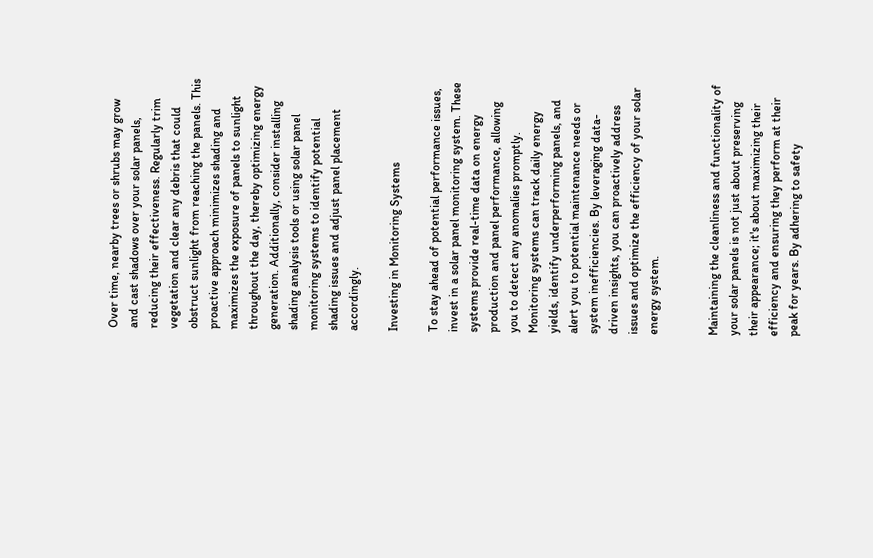Over time, nearby trees or shrubs may grow and cast shadows over your solar panels, reducing their effectiveness. Regularly trim vegetation and clear any debris that could obstruct sunlight from reaching the panels. This proactive approach minimizes shading and maximizes the exposure of panels to sunlight throughout the day, thereby optimizing energy generation. Additionally, consider installing shading analysis tools or using solar panel monitoring systems to identify potential shading issues and adjust panel placement accordingly.

Investing in Monitoring Systems

To stay ahead of potential performance issues, invest in a solar panel monitoring system. These systems provide real-time data on energy production and panel performance, allowing you to detect any anomalies promptly. Monitoring systems can track daily energy yields, identify underperforming panels, and alert you to potential maintenance needs or system inefficiencies. By leveraging data-driven insights, you can proactively address issues and optimize the efficiency of your solar energy system.


Maintaining the cleanliness and functionality of your solar panels is not just about preserving their appearance; it's about maximizing their efficiency and ensuring they perform at their peak for years. By adhering to safety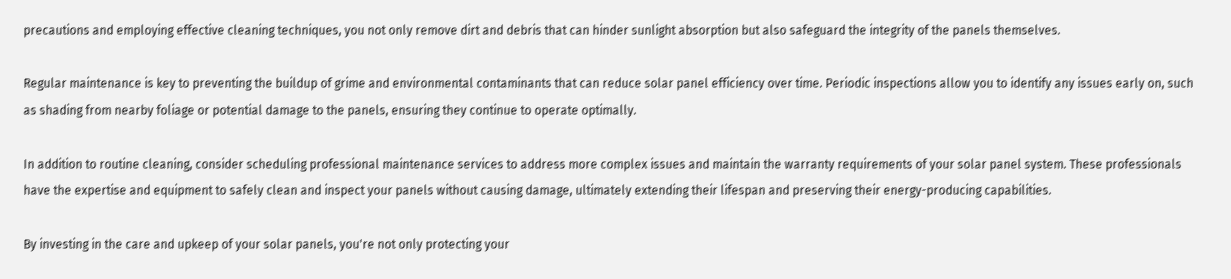precautions and employing effective cleaning techniques, you not only remove dirt and debris that can hinder sunlight absorption but also safeguard the integrity of the panels themselves.

Regular maintenance is key to preventing the buildup of grime and environmental contaminants that can reduce solar panel efficiency over time. Periodic inspections allow you to identify any issues early on, such as shading from nearby foliage or potential damage to the panels, ensuring they continue to operate optimally.

In addition to routine cleaning, consider scheduling professional maintenance services to address more complex issues and maintain the warranty requirements of your solar panel system. These professionals have the expertise and equipment to safely clean and inspect your panels without causing damage, ultimately extending their lifespan and preserving their energy-producing capabilities.

By investing in the care and upkeep of your solar panels, you're not only protecting your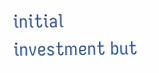initial investment but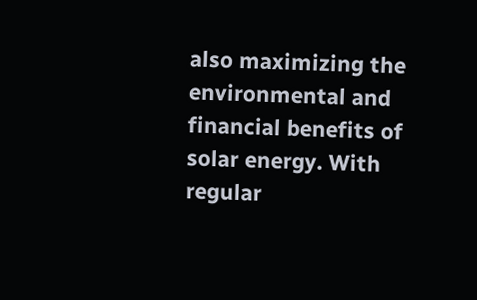also maximizing the environmental and financial benefits of solar energy. With regular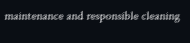maintenance and responsible cleaning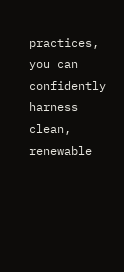practices, you can confidently harness clean, renewable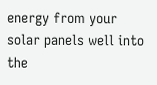energy from your solar panels well into the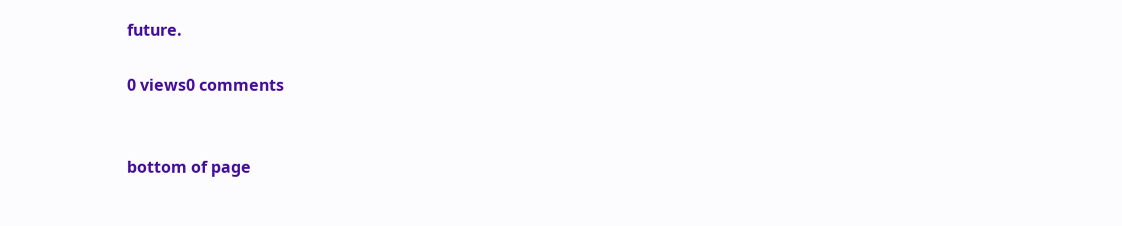future.

0 views0 comments


bottom of page